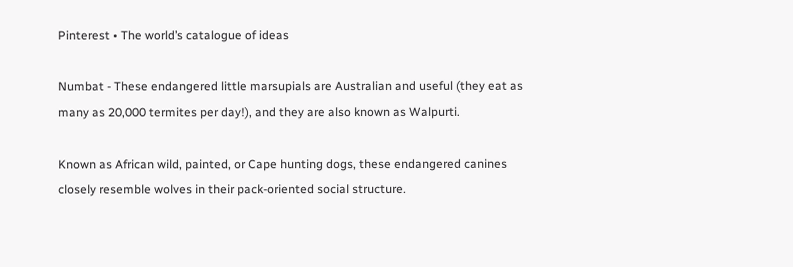Pinterest • The world’s catalogue of ideas

Numbat - These endangered little marsupials are Australian and useful (they eat as many as 20,000 termites per day!), and they are also known as Walpurti.

Known as African wild, painted, or Cape hunting dogs, these endangered canines closely resemble wolves in their pack-oriented social structure.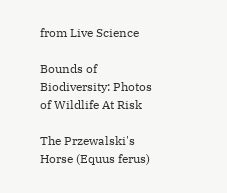from Live Science

Bounds of Biodiversity: Photos of Wildlife At Risk

The Przewalski's Horse (Equus ferus)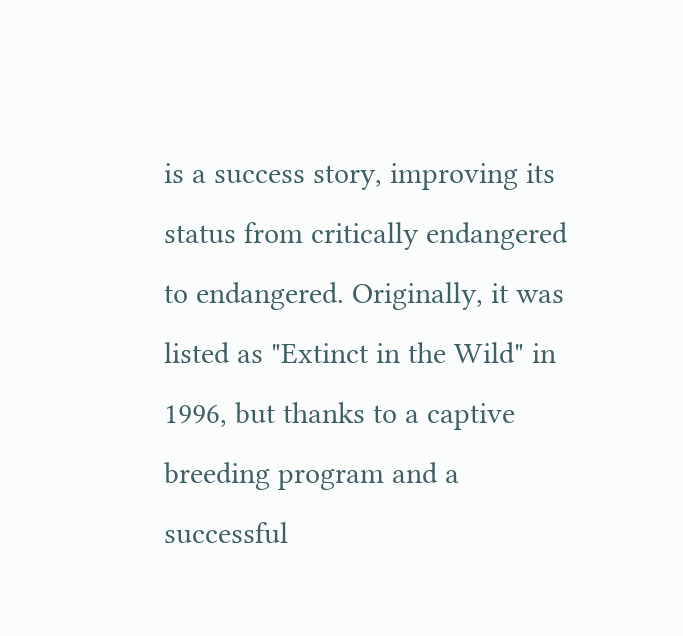is a success story, improving its status from critically endangered to endangered. Originally, it was listed as "Extinct in the Wild" in 1996, but thanks to a captive breeding program and a successful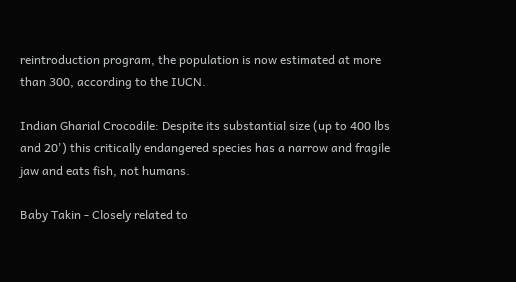reintroduction program, the population is now estimated at more than 300, according to the IUCN.

Indian Gharial Crocodile: Despite its substantial size (up to 400 lbs and 20') this critically endangered species has a narrow and fragile jaw and eats fish, not humans.

Baby Takin - Closely related to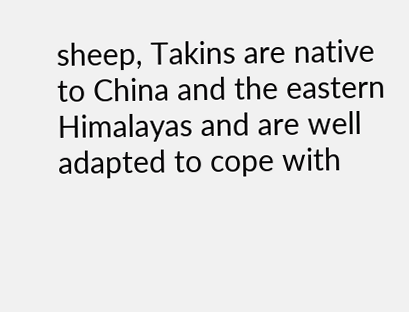sheep, Takins are native to China and the eastern Himalayas and are well adapted to cope with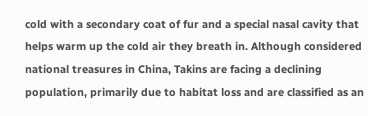cold with a secondary coat of fur and a special nasal cavity that helps warm up the cold air they breath in. Although considered national treasures in China, Takins are facing a declining population, primarily due to habitat loss and are classified as an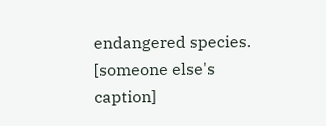endangered species. [someone else's caption]